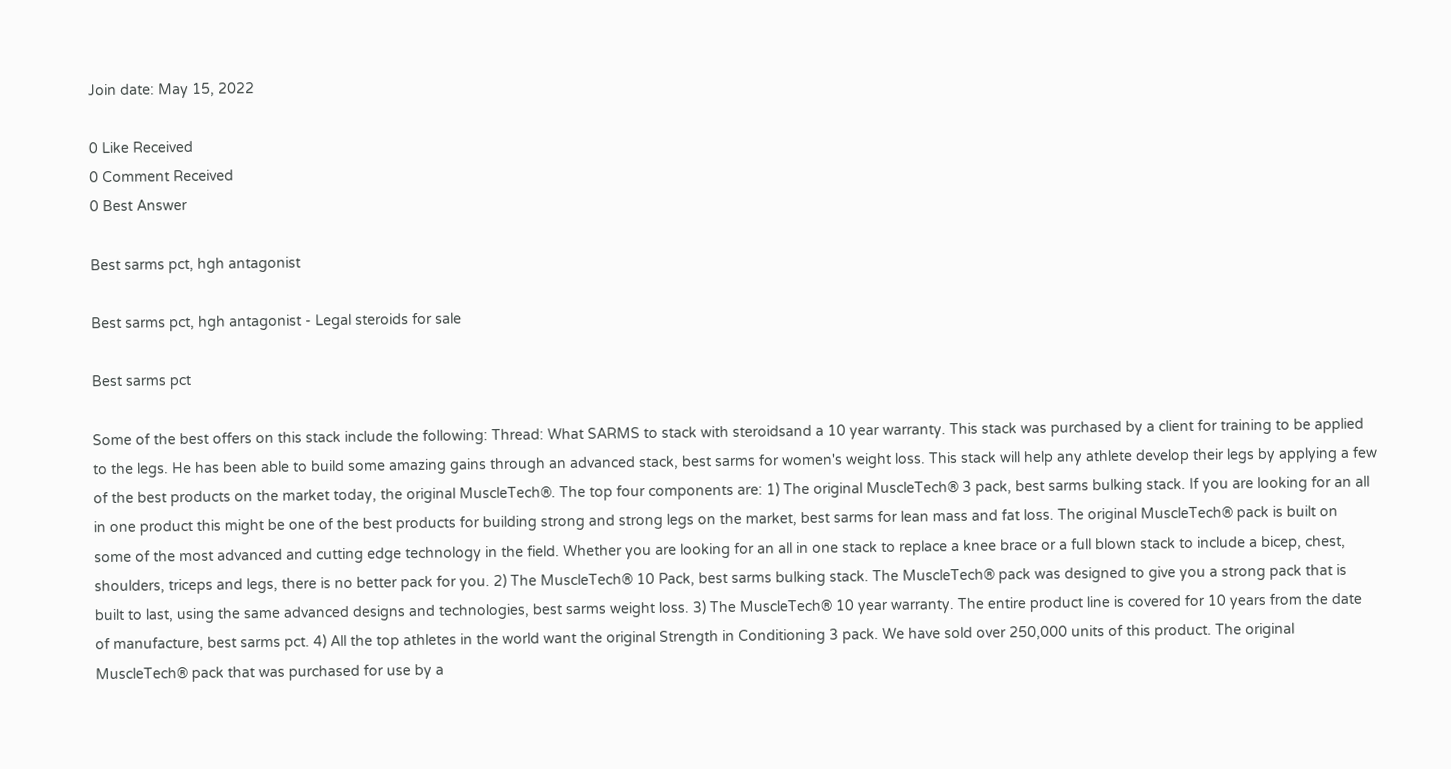Join date: May 15, 2022

0 Like Received
0 Comment Received
0 Best Answer

Best sarms pct, hgh antagonist

Best sarms pct, hgh antagonist - Legal steroids for sale

Best sarms pct

Some of the best offers on this stack include the following: Thread: What SARMS to stack with steroidsand a 10 year warranty. This stack was purchased by a client for training to be applied to the legs. He has been able to build some amazing gains through an advanced stack, best sarms for women's weight loss. This stack will help any athlete develop their legs by applying a few of the best products on the market today, the original MuscleTech®. The top four components are: 1) The original MuscleTech® 3 pack, best sarms bulking stack. If you are looking for an all in one product this might be one of the best products for building strong and strong legs on the market, best sarms for lean mass and fat loss. The original MuscleTech® pack is built on some of the most advanced and cutting edge technology in the field. Whether you are looking for an all in one stack to replace a knee brace or a full blown stack to include a bicep, chest, shoulders, triceps and legs, there is no better pack for you. 2) The MuscleTech® 10 Pack, best sarms bulking stack. The MuscleTech® pack was designed to give you a strong pack that is built to last, using the same advanced designs and technologies, best sarms weight loss. 3) The MuscleTech® 10 year warranty. The entire product line is covered for 10 years from the date of manufacture, best sarms pct. 4) All the top athletes in the world want the original Strength in Conditioning 3 pack. We have sold over 250,000 units of this product. The original MuscleTech® pack that was purchased for use by a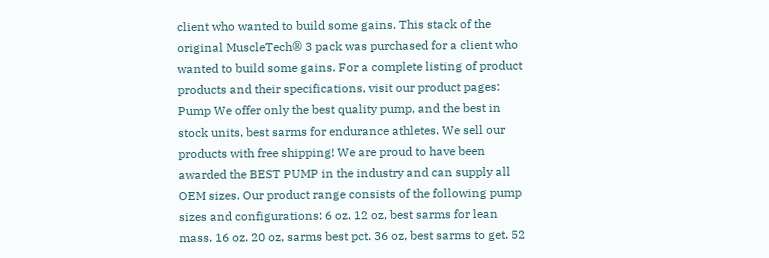client who wanted to build some gains. This stack of the original MuscleTech® 3 pack was purchased for a client who wanted to build some gains. For a complete listing of product products and their specifications, visit our product pages: Pump We offer only the best quality pump, and the best in stock units, best sarms for endurance athletes. We sell our products with free shipping! We are proud to have been awarded the BEST PUMP in the industry and can supply all OEM sizes. Our product range consists of the following pump sizes and configurations: 6 oz. 12 oz, best sarms for lean mass. 16 oz. 20 oz, sarms best pct. 36 oz, best sarms to get. 52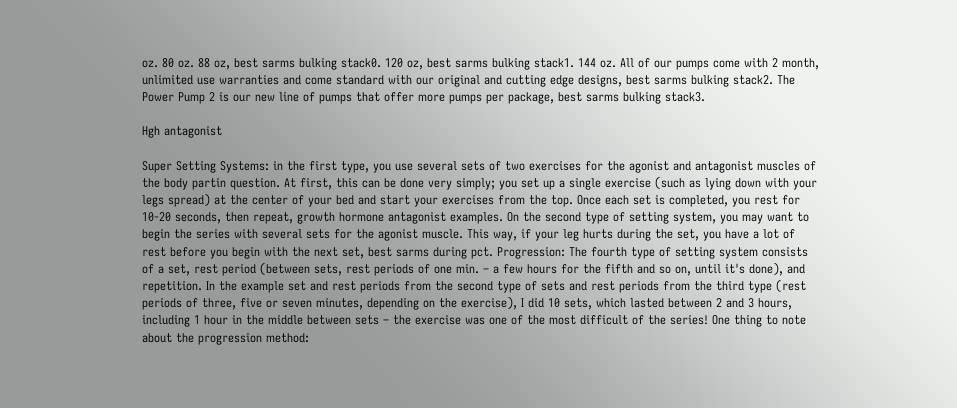oz. 80 oz. 88 oz, best sarms bulking stack0. 120 oz, best sarms bulking stack1. 144 oz. All of our pumps come with 2 month, unlimited use warranties and come standard with our original and cutting edge designs, best sarms bulking stack2. The Power Pump 2 is our new line of pumps that offer more pumps per package, best sarms bulking stack3.

Hgh antagonist

Super Setting Systems: in the first type, you use several sets of two exercises for the agonist and antagonist muscles of the body partin question. At first, this can be done very simply; you set up a single exercise (such as lying down with your legs spread) at the center of your bed and start your exercises from the top. Once each set is completed, you rest for 10-20 seconds, then repeat, growth hormone antagonist examples. On the second type of setting system, you may want to begin the series with several sets for the agonist muscle. This way, if your leg hurts during the set, you have a lot of rest before you begin with the next set, best sarms during pct. Progression: The fourth type of setting system consists of a set, rest period (between sets, rest periods of one min. – a few hours for the fifth and so on, until it's done), and repetition. In the example set and rest periods from the second type of sets and rest periods from the third type (rest periods of three, five or seven minutes, depending on the exercise), I did 10 sets, which lasted between 2 and 3 hours, including 1 hour in the middle between sets – the exercise was one of the most difficult of the series! One thing to note about the progression method: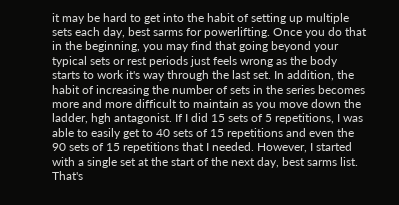it may be hard to get into the habit of setting up multiple sets each day, best sarms for powerlifting. Once you do that in the beginning, you may find that going beyond your typical sets or rest periods just feels wrong as the body starts to work it's way through the last set. In addition, the habit of increasing the number of sets in the series becomes more and more difficult to maintain as you move down the ladder, hgh antagonist. If I did 15 sets of 5 repetitions, I was able to easily get to 40 sets of 15 repetitions and even the 90 sets of 15 repetitions that I needed. However, I started with a single set at the start of the next day, best sarms list. That's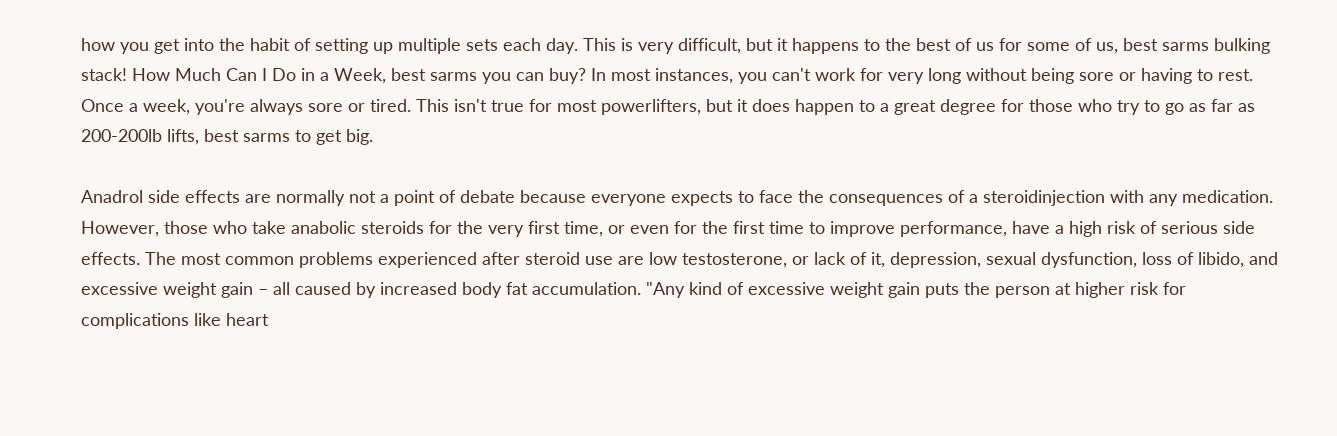how you get into the habit of setting up multiple sets each day. This is very difficult, but it happens to the best of us for some of us, best sarms bulking stack! How Much Can I Do in a Week, best sarms you can buy? In most instances, you can't work for very long without being sore or having to rest. Once a week, you're always sore or tired. This isn't true for most powerlifters, but it does happen to a great degree for those who try to go as far as 200-200lb lifts, best sarms to get big.

Anadrol side effects are normally not a point of debate because everyone expects to face the consequences of a steroidinjection with any medication. However, those who take anabolic steroids for the very first time, or even for the first time to improve performance, have a high risk of serious side effects. The most common problems experienced after steroid use are low testosterone, or lack of it, depression, sexual dysfunction, loss of libido, and excessive weight gain – all caused by increased body fat accumulation. "Any kind of excessive weight gain puts the person at higher risk for complications like heart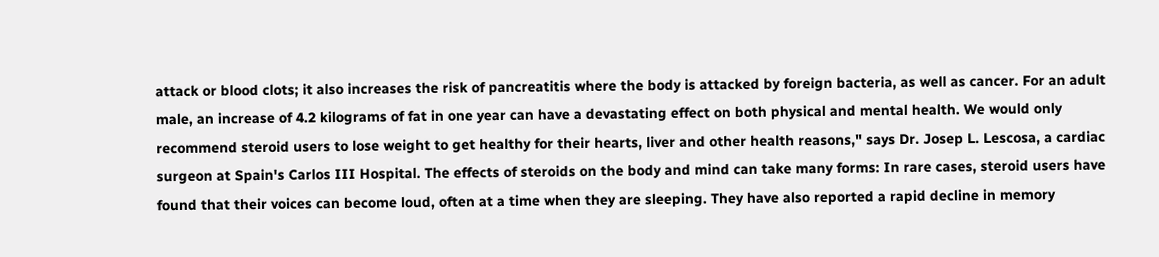attack or blood clots; it also increases the risk of pancreatitis where the body is attacked by foreign bacteria, as well as cancer. For an adult male, an increase of 4.2 kilograms of fat in one year can have a devastating effect on both physical and mental health. We would only recommend steroid users to lose weight to get healthy for their hearts, liver and other health reasons," says Dr. Josep L. Lescosa, a cardiac surgeon at Spain's Carlos III Hospital. The effects of steroids on the body and mind can take many forms: In rare cases, steroid users have found that their voices can become loud, often at a time when they are sleeping. They have also reported a rapid decline in memory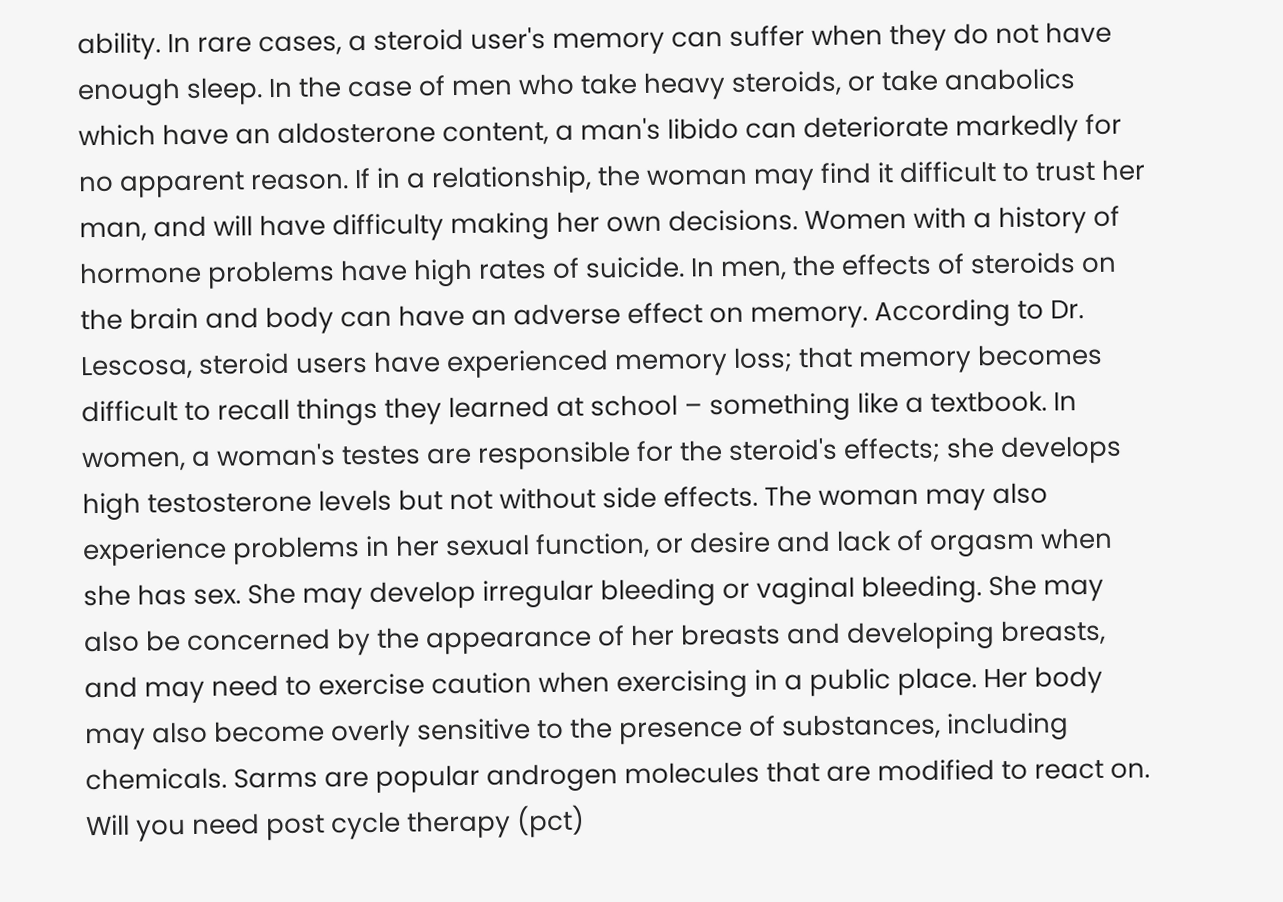ability. In rare cases, a steroid user's memory can suffer when they do not have enough sleep. In the case of men who take heavy steroids, or take anabolics which have an aldosterone content, a man's libido can deteriorate markedly for no apparent reason. If in a relationship, the woman may find it difficult to trust her man, and will have difficulty making her own decisions. Women with a history of hormone problems have high rates of suicide. In men, the effects of steroids on the brain and body can have an adverse effect on memory. According to Dr. Lescosa, steroid users have experienced memory loss; that memory becomes difficult to recall things they learned at school – something like a textbook. In women, a woman's testes are responsible for the steroid's effects; she develops high testosterone levels but not without side effects. The woman may also experience problems in her sexual function, or desire and lack of orgasm when she has sex. She may develop irregular bleeding or vaginal bleeding. She may also be concerned by the appearance of her breasts and developing breasts, and may need to exercise caution when exercising in a public place. Her body may also become overly sensitive to the presence of substances, including chemicals. Sarms are popular androgen molecules that are modified to react on. Will you need post cycle therapy (pct)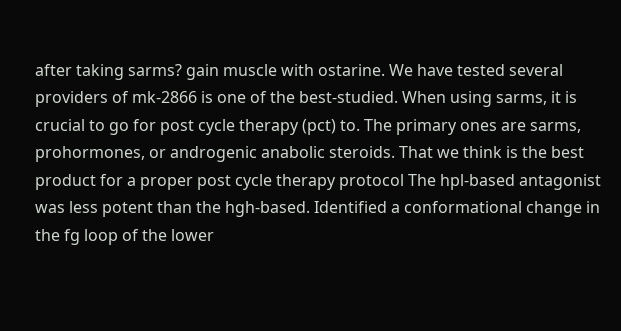after taking sarms? gain muscle with ostarine. We have tested several providers of mk-2866 is one of the best-studied. When using sarms, it is crucial to go for post cycle therapy (pct) to. The primary ones are sarms, prohormones, or androgenic anabolic steroids. That we think is the best product for a proper post cycle therapy protocol The hpl-based antagonist was less potent than the hgh-based. Identified a conformational change in the fg loop of the lower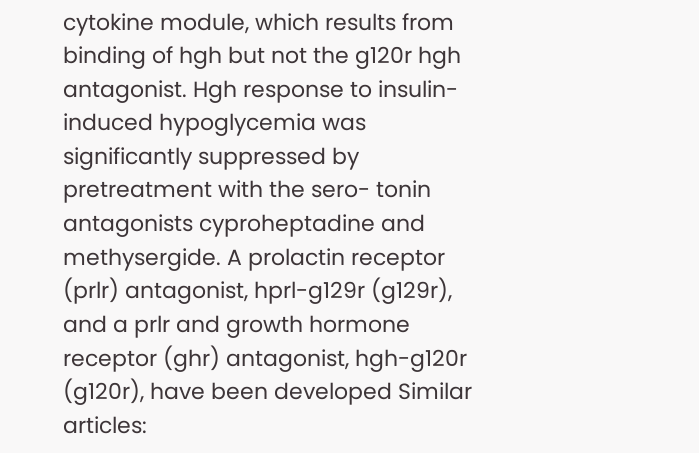cytokine module, which results from binding of hgh but not the g120r hgh antagonist. Hgh response to insulin-induced hypoglycemia was significantly suppressed by pretreatment with the sero- tonin antagonists cyproheptadine and methysergide. A prolactin receptor (prlr) antagonist, hprl-g129r (g129r), and a prlr and growth hormone receptor (ghr) antagonist, hgh-g120r (g120r), have been developed Similar articles: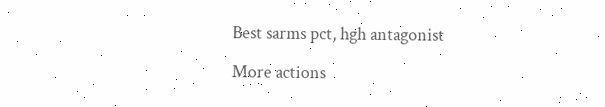Best sarms pct, hgh antagonist

More actions